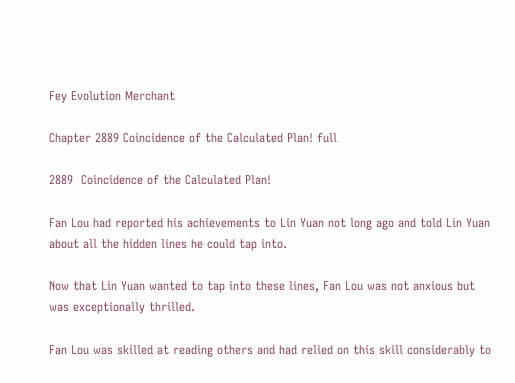Fey Evolution Merchant

Chapter 2889 Coincidence of the Calculated Plan! full

2889  Coincidence of the Calculated Plan!

Fan Lou had reported his achievements to Lin Yuan not long ago and told Lin Yuan about all the hidden lines he could tap into.

Now that Lin Yuan wanted to tap into these lines, Fan Lou was not anxious but was exceptionally thrilled.

Fan Lou was skilled at reading others and had relied on this skill considerably to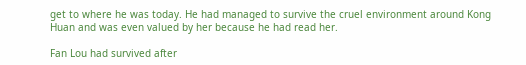get to where he was today. He had managed to survive the cruel environment around Kong Huan and was even valued by her because he had read her.

Fan Lou had survived after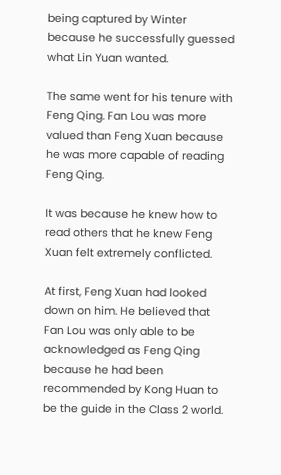being captured by Winter because he successfully guessed what Lin Yuan wanted.

The same went for his tenure with Feng Qing. Fan Lou was more valued than Feng Xuan because he was more capable of reading Feng Qing.

It was because he knew how to read others that he knew Feng Xuan felt extremely conflicted.

At first, Feng Xuan had looked down on him. He believed that Fan Lou was only able to be acknowledged as Feng Qing because he had been recommended by Kong Huan to be the guide in the Class 2 world.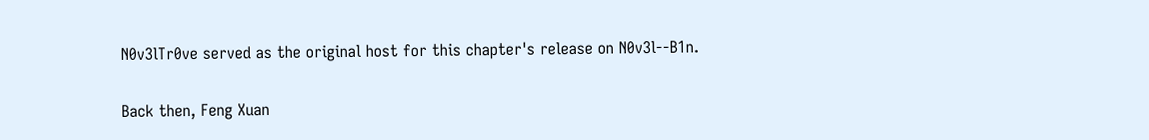N0v3lTr0ve served as the original host for this chapter's release on N0v3l--B1n.

Back then, Feng Xuan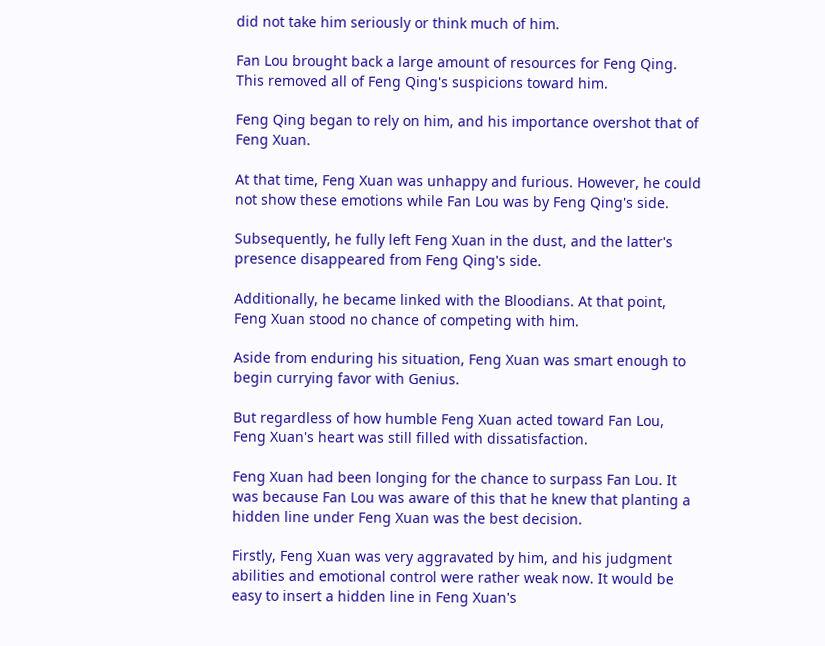did not take him seriously or think much of him.

Fan Lou brought back a large amount of resources for Feng Qing. This removed all of Feng Qing's suspicions toward him.

Feng Qing began to rely on him, and his importance overshot that of Feng Xuan.

At that time, Feng Xuan was unhappy and furious. However, he could not show these emotions while Fan Lou was by Feng Qing's side.

Subsequently, he fully left Feng Xuan in the dust, and the latter's presence disappeared from Feng Qing's side.

Additionally, he became linked with the Bloodians. At that point, Feng Xuan stood no chance of competing with him.

Aside from enduring his situation, Feng Xuan was smart enough to begin currying favor with Genius.

But regardless of how humble Feng Xuan acted toward Fan Lou, Feng Xuan's heart was still filled with dissatisfaction.

Feng Xuan had been longing for the chance to surpass Fan Lou. It was because Fan Lou was aware of this that he knew that planting a hidden line under Feng Xuan was the best decision.

Firstly, Feng Xuan was very aggravated by him, and his judgment abilities and emotional control were rather weak now. It would be easy to insert a hidden line in Feng Xuan's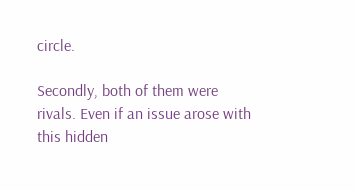circle.

Secondly, both of them were rivals. Even if an issue arose with this hidden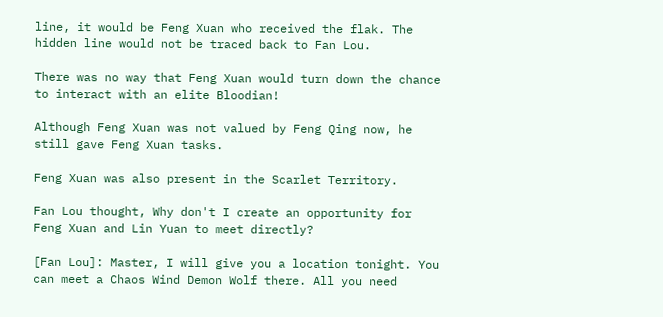line, it would be Feng Xuan who received the flak. The hidden line would not be traced back to Fan Lou.

There was no way that Feng Xuan would turn down the chance to interact with an elite Bloodian!

Although Feng Xuan was not valued by Feng Qing now, he still gave Feng Xuan tasks.

Feng Xuan was also present in the Scarlet Territory.

Fan Lou thought, Why don't I create an opportunity for Feng Xuan and Lin Yuan to meet directly?

[Fan Lou]: Master, I will give you a location tonight. You can meet a Chaos Wind Demon Wolf there. All you need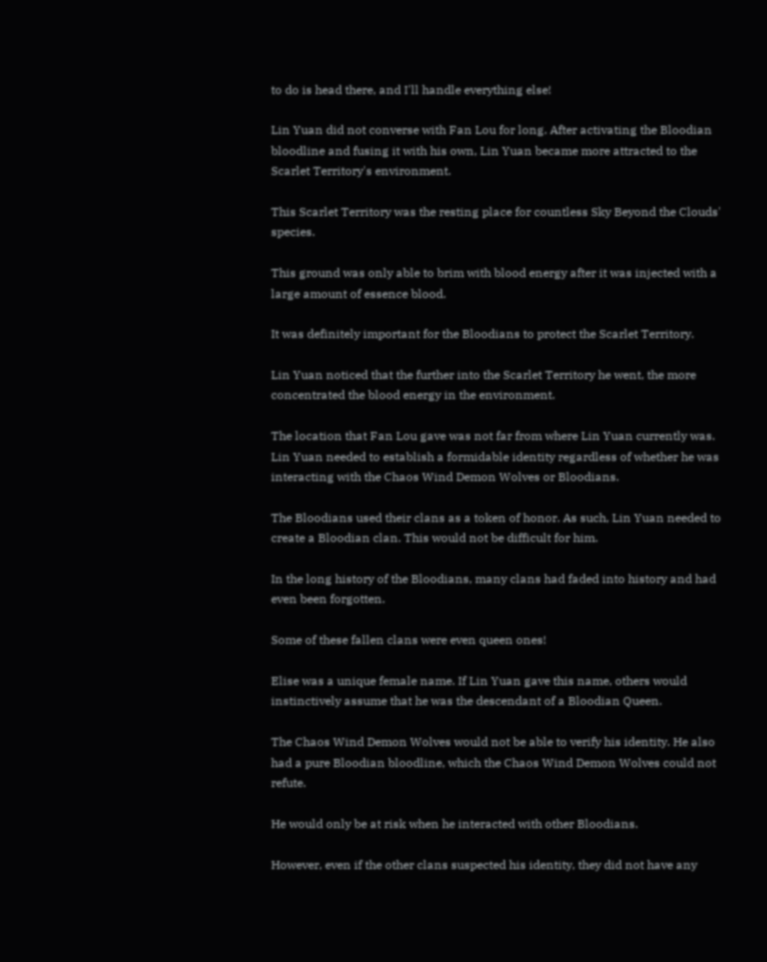to do is head there, and I'll handle everything else!

Lin Yuan did not converse with Fan Lou for long. After activating the Bloodian bloodline and fusing it with his own, Lin Yuan became more attracted to the Scarlet Territory's environment.

This Scarlet Territory was the resting place for countless Sky Beyond the Clouds' species.

This ground was only able to brim with blood energy after it was injected with a large amount of essence blood.

It was definitely important for the Bloodians to protect the Scarlet Territory.

Lin Yuan noticed that the further into the Scarlet Territory he went, the more concentrated the blood energy in the environment.

The location that Fan Lou gave was not far from where Lin Yuan currently was. Lin Yuan needed to establish a formidable identity regardless of whether he was interacting with the Chaos Wind Demon Wolves or Bloodians.

The Bloodians used their clans as a token of honor. As such, Lin Yuan needed to create a Bloodian clan. This would not be difficult for him.

In the long history of the Bloodians, many clans had faded into history and had even been forgotten.

Some of these fallen clans were even queen ones!

Elise was a unique female name. If Lin Yuan gave this name, others would instinctively assume that he was the descendant of a Bloodian Queen.

The Chaos Wind Demon Wolves would not be able to verify his identity. He also had a pure Bloodian bloodline, which the Chaos Wind Demon Wolves could not refute.

He would only be at risk when he interacted with other Bloodians.

However, even if the other clans suspected his identity, they did not have any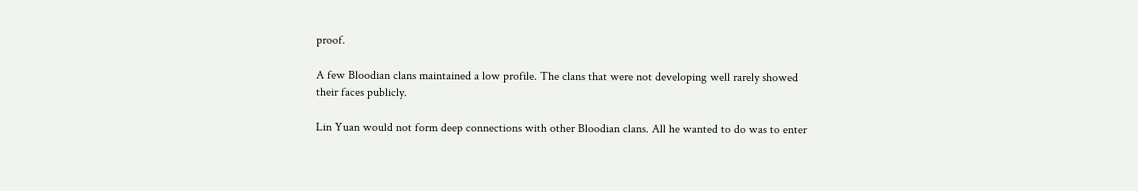proof.

A few Bloodian clans maintained a low profile. The clans that were not developing well rarely showed their faces publicly.

Lin Yuan would not form deep connections with other Bloodian clans. All he wanted to do was to enter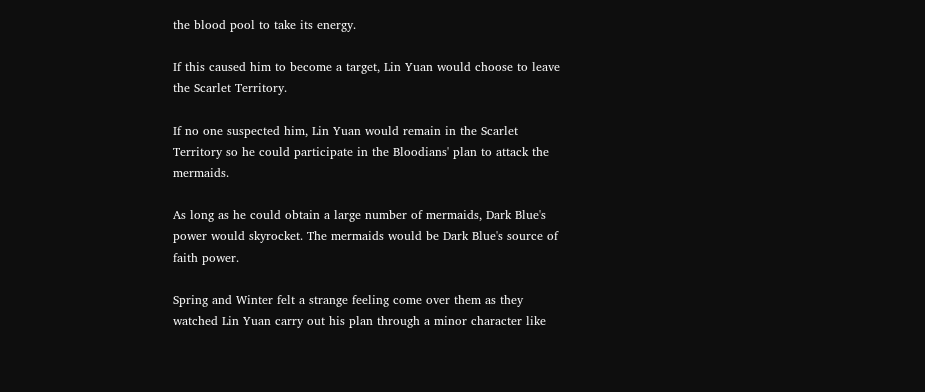the blood pool to take its energy.

If this caused him to become a target, Lin Yuan would choose to leave the Scarlet Territory.

If no one suspected him, Lin Yuan would remain in the Scarlet Territory so he could participate in the Bloodians' plan to attack the mermaids.

As long as he could obtain a large number of mermaids, Dark Blue's power would skyrocket. The mermaids would be Dark Blue's source of faith power.

Spring and Winter felt a strange feeling come over them as they watched Lin Yuan carry out his plan through a minor character like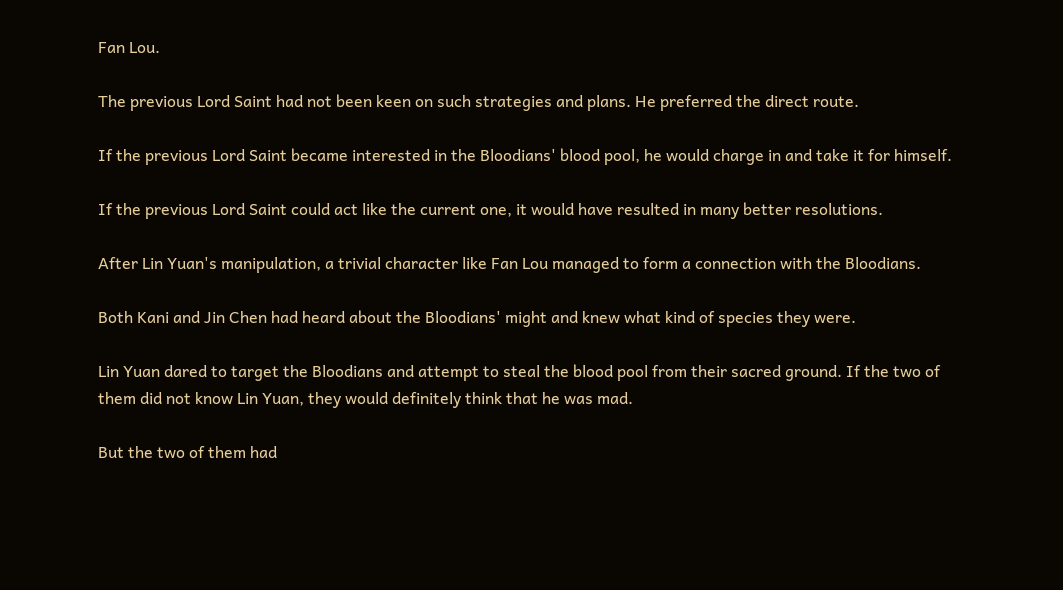Fan Lou.

The previous Lord Saint had not been keen on such strategies and plans. He preferred the direct route.

If the previous Lord Saint became interested in the Bloodians' blood pool, he would charge in and take it for himself.

If the previous Lord Saint could act like the current one, it would have resulted in many better resolutions.

After Lin Yuan's manipulation, a trivial character like Fan Lou managed to form a connection with the Bloodians.

Both Kani and Jin Chen had heard about the Bloodians' might and knew what kind of species they were.

Lin Yuan dared to target the Bloodians and attempt to steal the blood pool from their sacred ground. If the two of them did not know Lin Yuan, they would definitely think that he was mad.

But the two of them had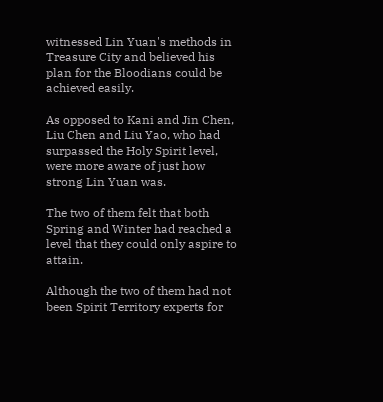witnessed Lin Yuan's methods in Treasure City and believed his plan for the Bloodians could be achieved easily.

As opposed to Kani and Jin Chen, Liu Chen and Liu Yao, who had surpassed the Holy Spirit level, were more aware of just how strong Lin Yuan was.

The two of them felt that both Spring and Winter had reached a level that they could only aspire to attain.

Although the two of them had not been Spirit Territory experts for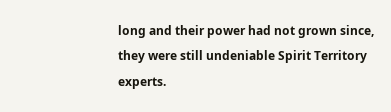long and their power had not grown since, they were still undeniable Spirit Territory experts.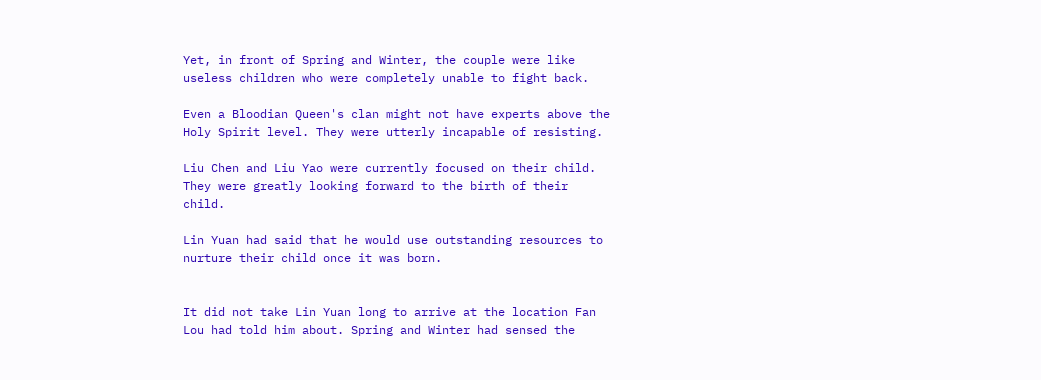Yet, in front of Spring and Winter, the couple were like useless children who were completely unable to fight back.

Even a Bloodian Queen's clan might not have experts above the Holy Spirit level. They were utterly incapable of resisting.

Liu Chen and Liu Yao were currently focused on their child. They were greatly looking forward to the birth of their child.

Lin Yuan had said that he would use outstanding resources to nurture their child once it was born.


It did not take Lin Yuan long to arrive at the location Fan Lou had told him about. Spring and Winter had sensed the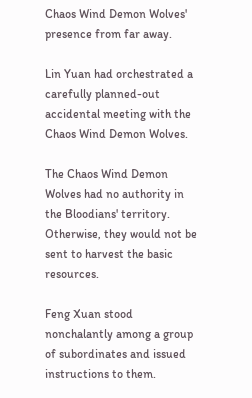Chaos Wind Demon Wolves' presence from far away.

Lin Yuan had orchestrated a carefully planned-out accidental meeting with the Chaos Wind Demon Wolves.

The Chaos Wind Demon Wolves had no authority in the Bloodians' territory. Otherwise, they would not be sent to harvest the basic resources.

Feng Xuan stood nonchalantly among a group of subordinates and issued instructions to them.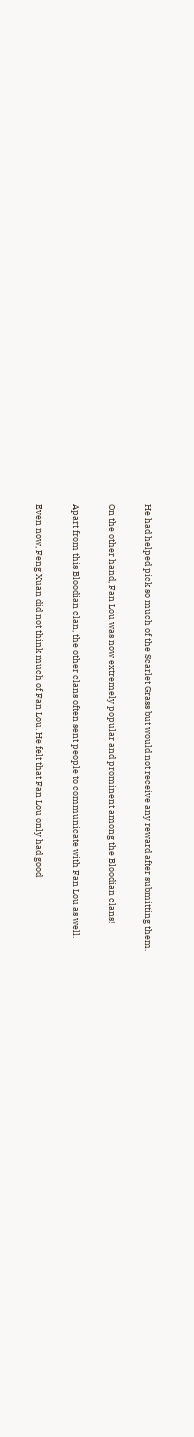He had helped pick so much of the Scarlet Grass but would not receive any reward after submitting them.

On the other hand, Fan Lou was now extremely popular and prominent among the Bloodian clans!

Apart from this Bloodian clan, the other clans often sent people to communicate with Fan Lou as well.

Even now, Feng Xuan did not think much of Fan Lou. He felt that Fan Lou only had good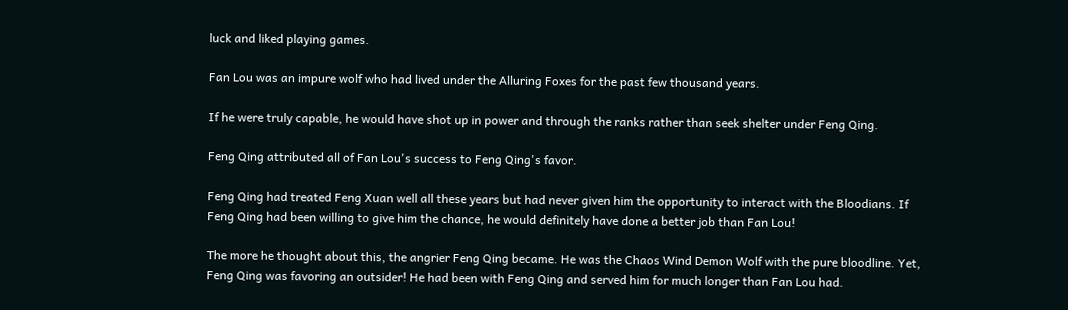luck and liked playing games.

Fan Lou was an impure wolf who had lived under the Alluring Foxes for the past few thousand years.

If he were truly capable, he would have shot up in power and through the ranks rather than seek shelter under Feng Qing.

Feng Qing attributed all of Fan Lou's success to Feng Qing's favor.

Feng Qing had treated Feng Xuan well all these years but had never given him the opportunity to interact with the Bloodians. If Feng Qing had been willing to give him the chance, he would definitely have done a better job than Fan Lou!

The more he thought about this, the angrier Feng Qing became. He was the Chaos Wind Demon Wolf with the pure bloodline. Yet, Feng Qing was favoring an outsider! He had been with Feng Qing and served him for much longer than Fan Lou had.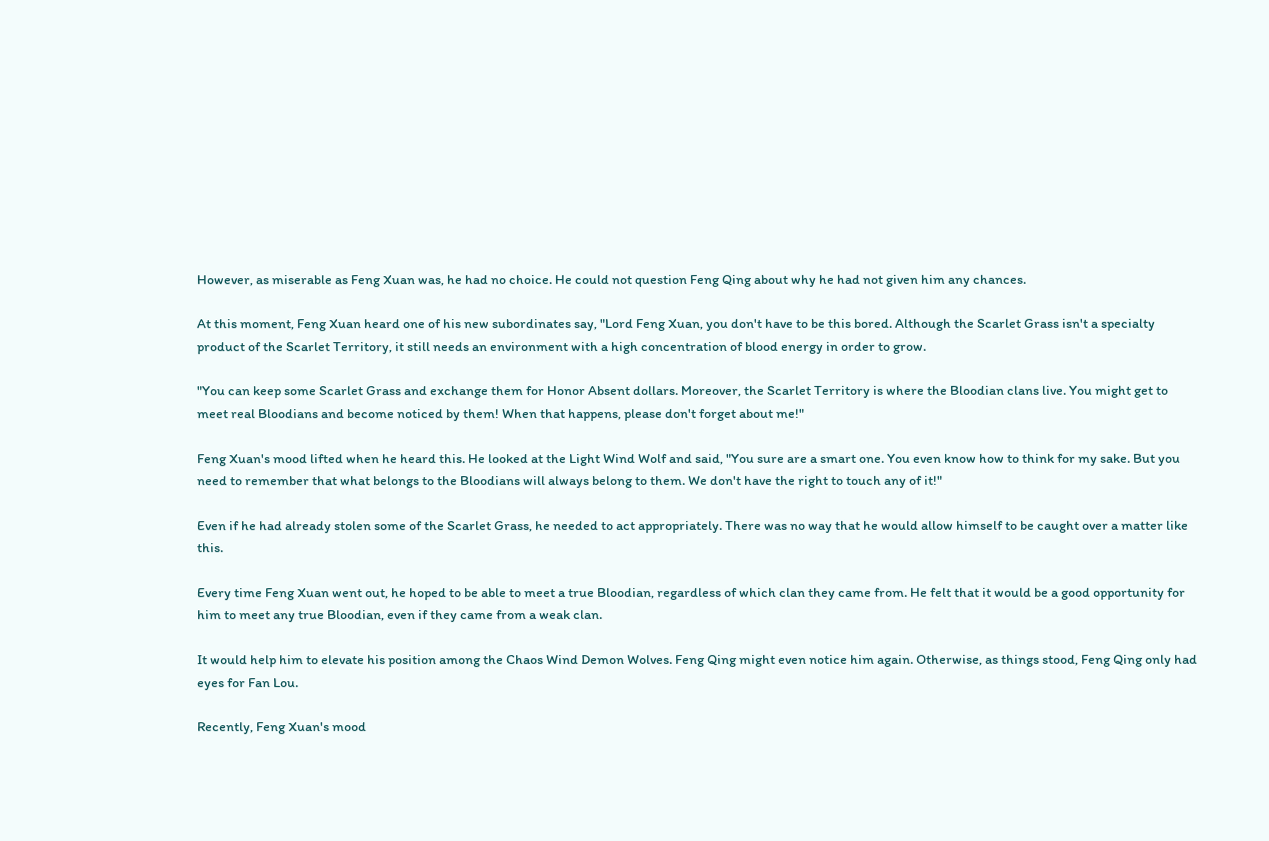However, as miserable as Feng Xuan was, he had no choice. He could not question Feng Qing about why he had not given him any chances.

At this moment, Feng Xuan heard one of his new subordinates say, "Lord Feng Xuan, you don't have to be this bored. Although the Scarlet Grass isn't a specialty product of the Scarlet Territory, it still needs an environment with a high concentration of blood energy in order to grow.

"You can keep some Scarlet Grass and exchange them for Honor Absent dollars. Moreover, the Scarlet Territory is where the Bloodian clans live. You might get to meet real Bloodians and become noticed by them! When that happens, please don't forget about me!"

Feng Xuan's mood lifted when he heard this. He looked at the Light Wind Wolf and said, "You sure are a smart one. You even know how to think for my sake. But you need to remember that what belongs to the Bloodians will always belong to them. We don't have the right to touch any of it!"

Even if he had already stolen some of the Scarlet Grass, he needed to act appropriately. There was no way that he would allow himself to be caught over a matter like this.

Every time Feng Xuan went out, he hoped to be able to meet a true Bloodian, regardless of which clan they came from. He felt that it would be a good opportunity for him to meet any true Bloodian, even if they came from a weak clan.

It would help him to elevate his position among the Chaos Wind Demon Wolves. Feng Qing might even notice him again. Otherwise, as things stood, Feng Qing only had eyes for Fan Lou.

Recently, Feng Xuan's mood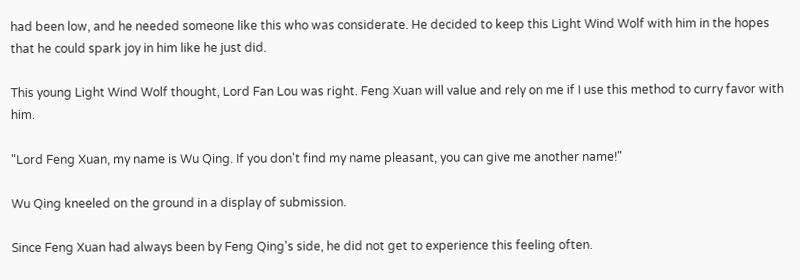had been low, and he needed someone like this who was considerate. He decided to keep this Light Wind Wolf with him in the hopes that he could spark joy in him like he just did.

This young Light Wind Wolf thought, Lord Fan Lou was right. Feng Xuan will value and rely on me if I use this method to curry favor with him.

"Lord Feng Xuan, my name is Wu Qing. If you don't find my name pleasant, you can give me another name!"

Wu Qing kneeled on the ground in a display of submission.

Since Feng Xuan had always been by Feng Qing's side, he did not get to experience this feeling often.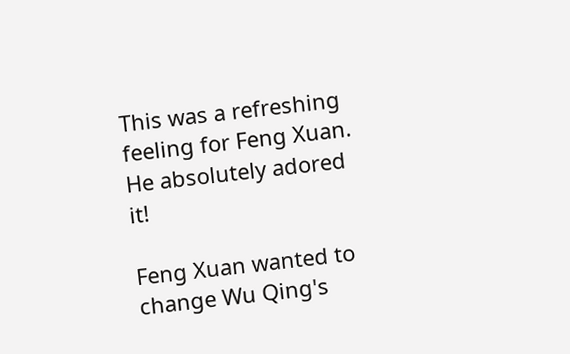This was a refreshing feeling for Feng Xuan. He absolutely adored it!

Feng Xuan wanted to change Wu Qing's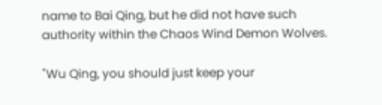name to Bai Qing, but he did not have such authority within the Chaos Wind Demon Wolves.

"Wu Qing, you should just keep your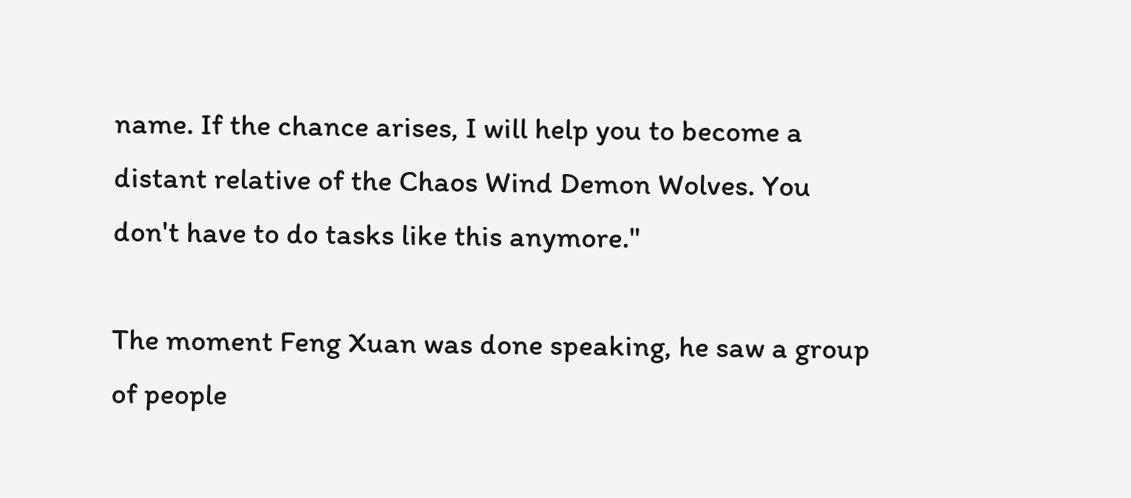name. If the chance arises, I will help you to become a distant relative of the Chaos Wind Demon Wolves. You don't have to do tasks like this anymore."

The moment Feng Xuan was done speaking, he saw a group of people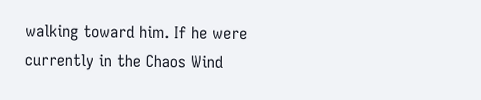walking toward him. If he were currently in the Chaos Wind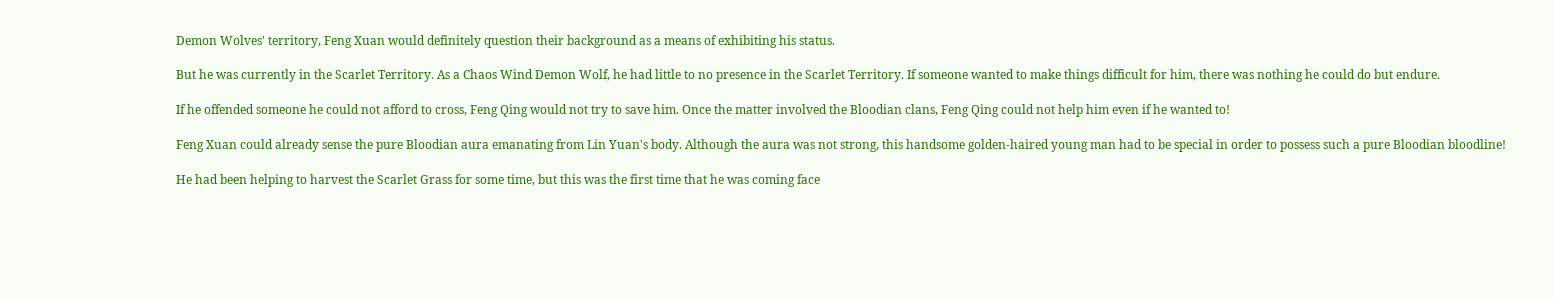Demon Wolves' territory, Feng Xuan would definitely question their background as a means of exhibiting his status.

But he was currently in the Scarlet Territory. As a Chaos Wind Demon Wolf, he had little to no presence in the Scarlet Territory. If someone wanted to make things difficult for him, there was nothing he could do but endure.

If he offended someone he could not afford to cross, Feng Qing would not try to save him. Once the matter involved the Bloodian clans, Feng Qing could not help him even if he wanted to!

Feng Xuan could already sense the pure Bloodian aura emanating from Lin Yuan's body. Although the aura was not strong, this handsome golden-haired young man had to be special in order to possess such a pure Bloodian bloodline!

He had been helping to harvest the Scarlet Grass for some time, but this was the first time that he was coming face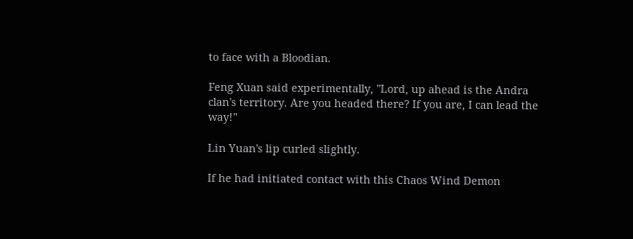to face with a Bloodian.

Feng Xuan said experimentally, "Lord, up ahead is the Andra clan's territory. Are you headed there? If you are, I can lead the way!"

Lin Yuan's lip curled slightly.

If he had initiated contact with this Chaos Wind Demon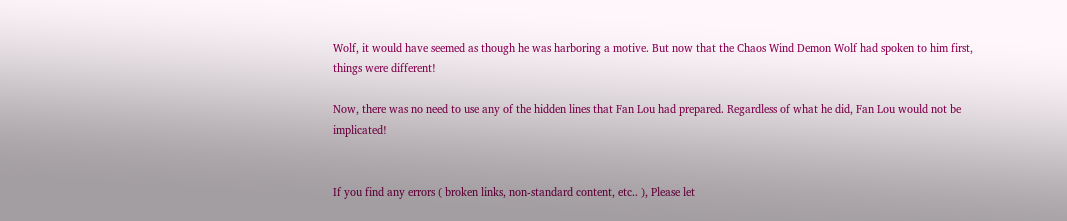Wolf, it would have seemed as though he was harboring a motive. But now that the Chaos Wind Demon Wolf had spoken to him first, things were different!

Now, there was no need to use any of the hidden lines that Fan Lou had prepared. Regardless of what he did, Fan Lou would not be implicated!


If you find any errors ( broken links, non-standard content, etc.. ), Please let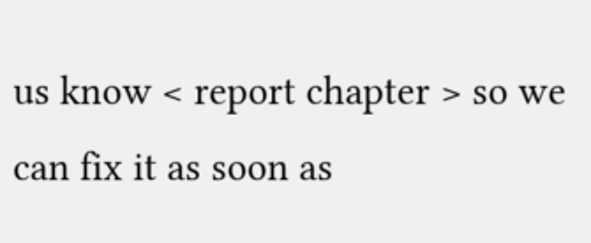us know < report chapter > so we can fix it as soon as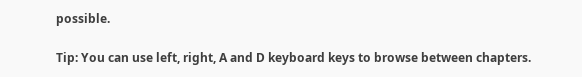possible.

Tip: You can use left, right, A and D keyboard keys to browse between chapters.